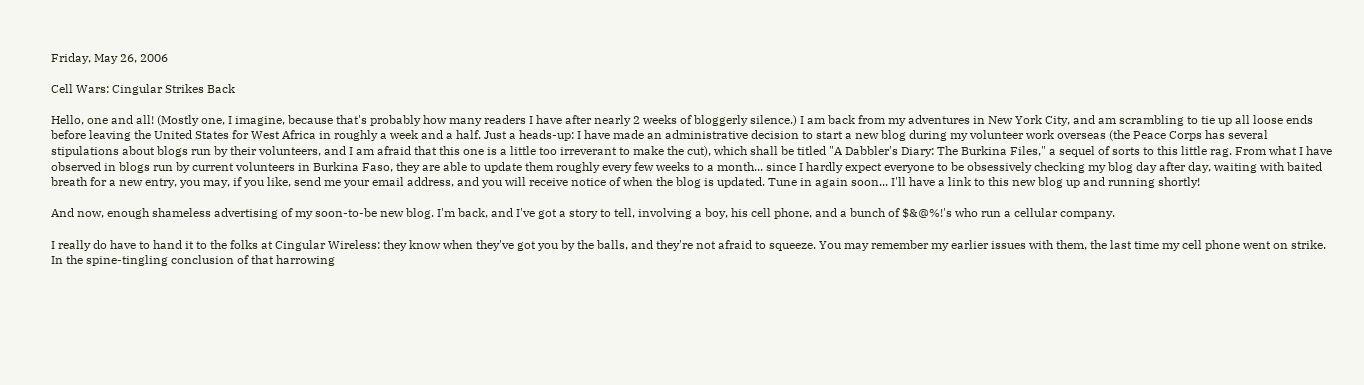Friday, May 26, 2006

Cell Wars: Cingular Strikes Back

Hello, one and all! (Mostly one, I imagine, because that's probably how many readers I have after nearly 2 weeks of bloggerly silence.) I am back from my adventures in New York City, and am scrambling to tie up all loose ends before leaving the United States for West Africa in roughly a week and a half. Just a heads-up: I have made an administrative decision to start a new blog during my volunteer work overseas (the Peace Corps has several stipulations about blogs run by their volunteers, and I am afraid that this one is a little too irreverant to make the cut), which shall be titled "A Dabbler's Diary: The Burkina Files," a sequel of sorts to this little rag. From what I have observed in blogs run by current volunteers in Burkina Faso, they are able to update them roughly every few weeks to a month... since I hardly expect everyone to be obsessively checking my blog day after day, waiting with baited breath for a new entry, you may, if you like, send me your email address, and you will receive notice of when the blog is updated. Tune in again soon... I'll have a link to this new blog up and running shortly!

And now, enough shameless advertising of my soon-to-be new blog. I'm back, and I've got a story to tell, involving a boy, his cell phone, and a bunch of $&@%!'s who run a cellular company.

I really do have to hand it to the folks at Cingular Wireless: they know when they've got you by the balls, and they're not afraid to squeeze. You may remember my earlier issues with them, the last time my cell phone went on strike. In the spine-tingling conclusion of that harrowing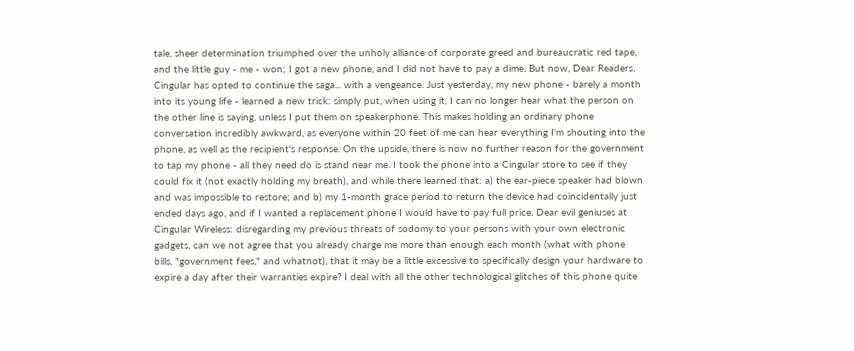tale, sheer determination triumphed over the unholy alliance of corporate greed and bureaucratic red tape, and the little guy - me - won; I got a new phone, and I did not have to pay a dime. But now, Dear Readers, Cingular has opted to continue the saga... with a vengeance. Just yesterday, my new phone - barely a month into its young life - learned a new trick: simply put, when using it, I can no longer hear what the person on the other line is saying, unless I put them on speakerphone. This makes holding an ordinary phone conversation incredibly awkward, as everyone within 20 feet of me can hear everything I'm shouting into the phone, as well as the recipient's response. On the upside, there is now no further reason for the government to tap my phone - all they need do is stand near me. I took the phone into a Cingular store to see if they could fix it (not exactly holding my breath), and while there learned that: a) the ear-piece speaker had blown and was impossible to restore; and b) my 1-month grace period to return the device had coincidentally just ended days ago, and if I wanted a replacement phone I would have to pay full price. Dear evil geniuses at Cingular Wireless: disregarding my previous threats of sodomy to your persons with your own electronic gadgets, can we not agree that you already charge me more than enough each month (what with phone bills, "government fees," and whatnot), that it may be a little excessive to specifically design your hardware to expire a day after their warranties expire? I deal with all the other technological glitches of this phone quite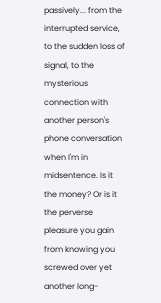passively... from the interrupted service, to the sudden loss of signal, to the mysterious connection with another person's phone conversation when I'm in midsentence. Is it the money? Or is it the perverse pleasure you gain from knowing you screwed over yet another long-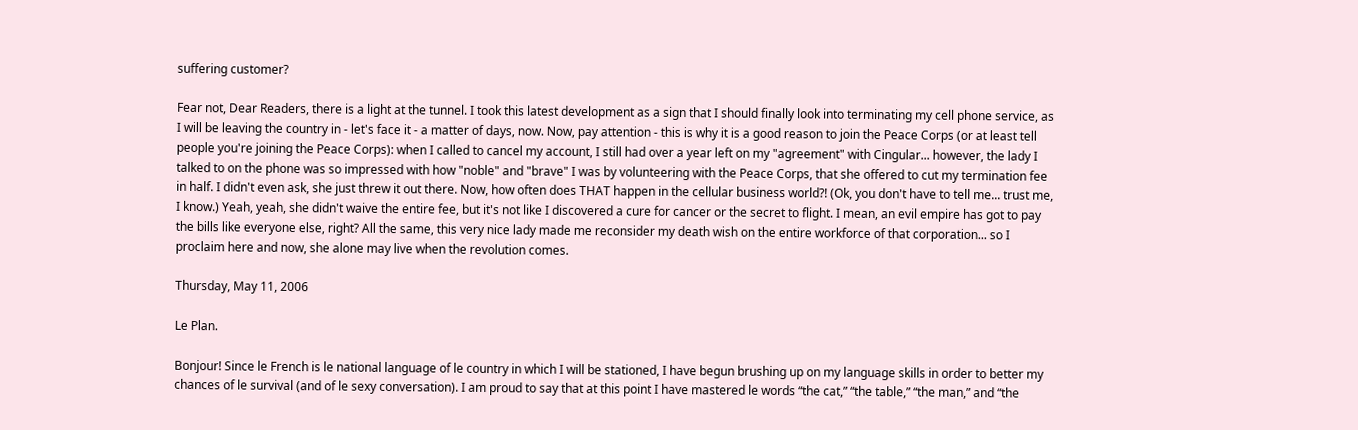suffering customer?

Fear not, Dear Readers, there is a light at the tunnel. I took this latest development as a sign that I should finally look into terminating my cell phone service, as I will be leaving the country in - let's face it - a matter of days, now. Now, pay attention - this is why it is a good reason to join the Peace Corps (or at least tell people you're joining the Peace Corps): when I called to cancel my account, I still had over a year left on my "agreement" with Cingular... however, the lady I talked to on the phone was so impressed with how "noble" and "brave" I was by volunteering with the Peace Corps, that she offered to cut my termination fee in half. I didn't even ask, she just threw it out there. Now, how often does THAT happen in the cellular business world?! (Ok, you don't have to tell me... trust me, I know.) Yeah, yeah, she didn't waive the entire fee, but it's not like I discovered a cure for cancer or the secret to flight. I mean, an evil empire has got to pay the bills like everyone else, right? All the same, this very nice lady made me reconsider my death wish on the entire workforce of that corporation... so I proclaim here and now, she alone may live when the revolution comes.

Thursday, May 11, 2006

Le Plan.

Bonjour! Since le French is le national language of le country in which I will be stationed, I have begun brushing up on my language skills in order to better my chances of le survival (and of le sexy conversation). I am proud to say that at this point I have mastered le words “the cat,” “the table,” “the man,” and “the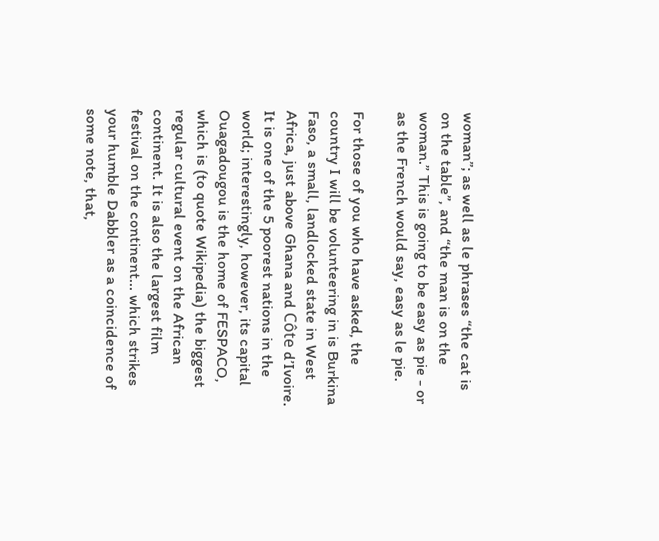woman”; as well as le phrases “the cat is on the table”, and “the man is on the woman.” This is going to be easy as pie - or as the French would say, easy as le pie.

For those of you who have asked, the country I will be volunteering in is Burkina Faso, a small, landlocked state in West Africa, just above Ghana and Côte d’Ivoire. It is one of the 5 poorest nations in the world; interestingly, however, its capital Ouagadougou is the home of FESPACO, which is (to quote Wikipedia) the biggest regular cultural event on the African continent. It is also the largest film festival on the continent... which strikes your humble Dabbler as a coincidence of some note, that,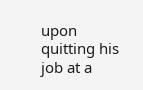upon quitting his job at a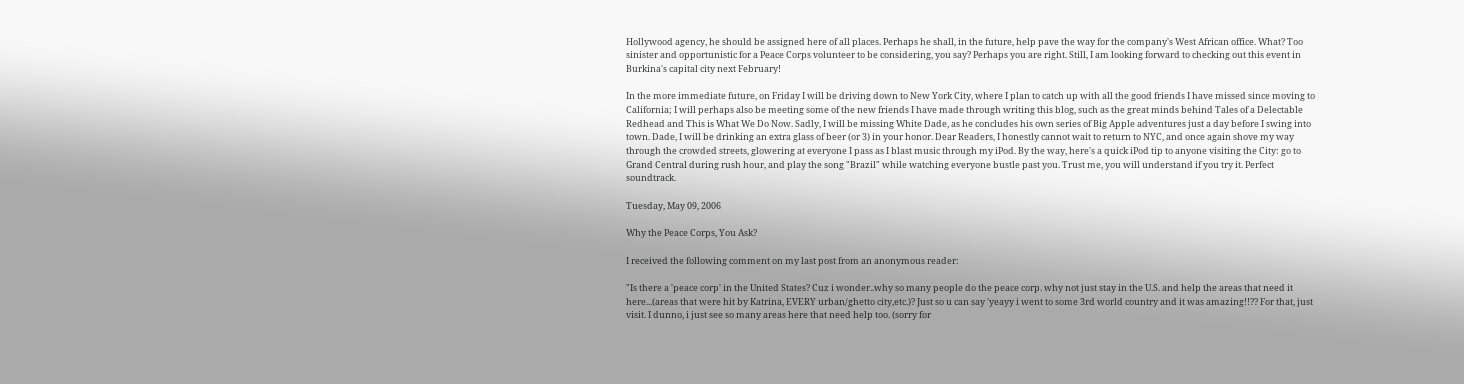Hollywood agency, he should be assigned here of all places. Perhaps he shall, in the future, help pave the way for the company's West African office. What? Too sinister and opportunistic for a Peace Corps volunteer to be considering, you say? Perhaps you are right. Still, I am looking forward to checking out this event in Burkina's capital city next February!

In the more immediate future, on Friday I will be driving down to New York City, where I plan to catch up with all the good friends I have missed since moving to California; I will perhaps also be meeting some of the new friends I have made through writing this blog, such as the great minds behind Tales of a Delectable Redhead and This is What We Do Now. Sadly, I will be missing White Dade, as he concludes his own series of Big Apple adventures just a day before I swing into town. Dade, I will be drinking an extra glass of beer (or 3) in your honor. Dear Readers, I honestly cannot wait to return to NYC, and once again shove my way through the crowded streets, glowering at everyone I pass as I blast music through my iPod. By the way, here's a quick iPod tip to anyone visiting the City: go to Grand Central during rush hour, and play the song "Brazil" while watching everyone bustle past you. Trust me, you will understand if you try it. Perfect soundtrack.

Tuesday, May 09, 2006

Why the Peace Corps, You Ask?

I received the following comment on my last post from an anonymous reader:

"Is there a 'peace corp' in the United States? Cuz i wonder..why so many people do the peace corp. why not just stay in the U.S. and help the areas that need it here...(areas that were hit by Katrina, EVERY urban/ghetto city,etc.)? Just so u can say 'yeayy i went to some 3rd world country and it was amazing!!?? For that, just visit. I dunno, i just see so many areas here that need help too. (sorry for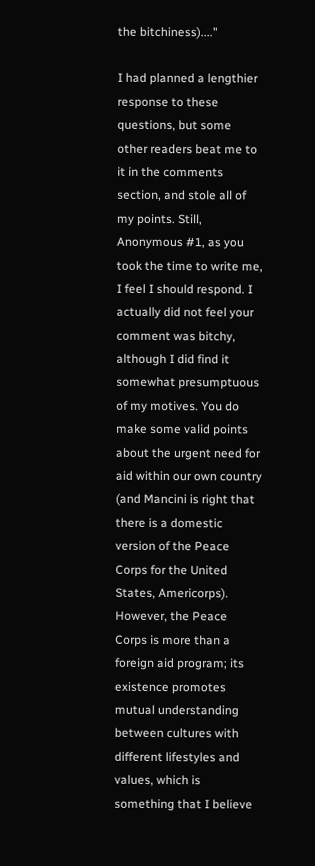the bitchiness)...."

I had planned a lengthier response to these questions, but some other readers beat me to it in the comments section, and stole all of my points. Still, Anonymous #1, as you took the time to write me, I feel I should respond. I actually did not feel your comment was bitchy, although I did find it somewhat presumptuous of my motives. You do make some valid points about the urgent need for aid within our own country (and Mancini is right that there is a domestic version of the Peace Corps for the United States, Americorps). However, the Peace Corps is more than a foreign aid program; its existence promotes mutual understanding between cultures with different lifestyles and values, which is something that I believe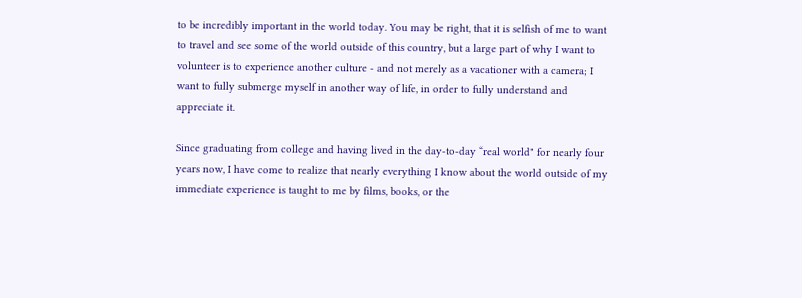to be incredibly important in the world today. You may be right, that it is selfish of me to want to travel and see some of the world outside of this country, but a large part of why I want to volunteer is to experience another culture - and not merely as a vacationer with a camera; I want to fully submerge myself in another way of life, in order to fully understand and appreciate it.

Since graduating from college and having lived in the day-to-day “real world" for nearly four years now, I have come to realize that nearly everything I know about the world outside of my immediate experience is taught to me by films, books, or the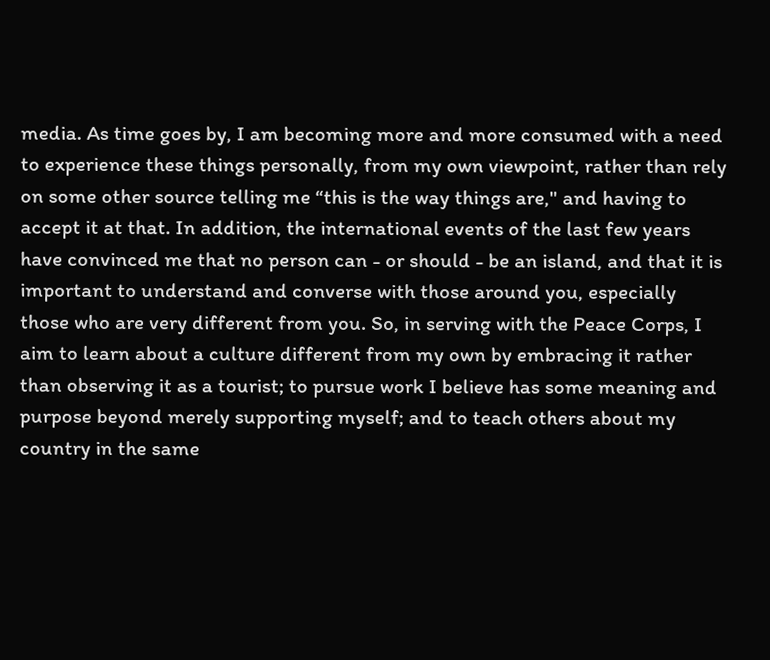media. As time goes by, I am becoming more and more consumed with a need to experience these things personally, from my own viewpoint, rather than rely on some other source telling me “this is the way things are," and having to accept it at that. In addition, the international events of the last few years have convinced me that no person can - or should - be an island, and that it is important to understand and converse with those around you, especially those who are very different from you. So, in serving with the Peace Corps, I aim to learn about a culture different from my own by embracing it rather than observing it as a tourist; to pursue work I believe has some meaning and purpose beyond merely supporting myself; and to teach others about my country in the same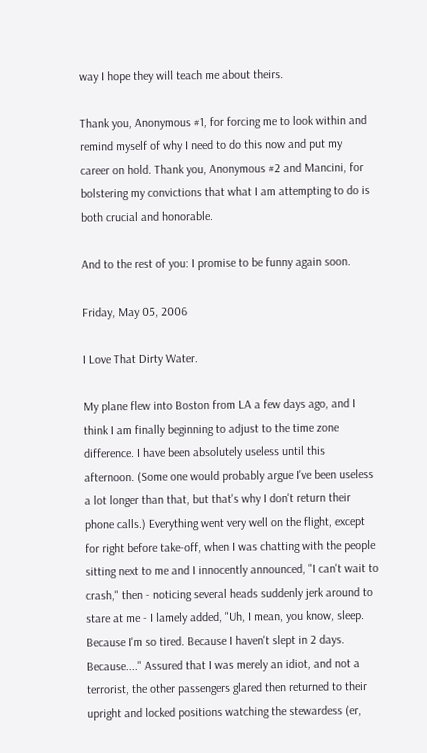way I hope they will teach me about theirs.

Thank you, Anonymous #1, for forcing me to look within and remind myself of why I need to do this now and put my career on hold. Thank you, Anonymous #2 and Mancini, for bolstering my convictions that what I am attempting to do is both crucial and honorable.

And to the rest of you: I promise to be funny again soon.

Friday, May 05, 2006

I Love That Dirty Water.

My plane flew into Boston from LA a few days ago, and I think I am finally beginning to adjust to the time zone difference. I have been absolutely useless until this afternoon. (Some one would probably argue I've been useless a lot longer than that, but that's why I don't return their phone calls.) Everything went very well on the flight, except for right before take-off, when I was chatting with the people sitting next to me and I innocently announced, "I can't wait to crash," then - noticing several heads suddenly jerk around to stare at me - I lamely added, "Uh, I mean, you know, sleep. Because I'm so tired. Because I haven't slept in 2 days. Because...." Assured that I was merely an idiot, and not a terrorist, the other passengers glared then returned to their upright and locked positions watching the stewardess (er,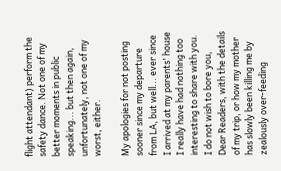flight attendant) perform the safety dance. Not one of my better moments in public speaking... but then again, unfortunately, not one of my worst, either.

My apologies for not posting sooner since my departure from LA, but well... ever since I arrived at my parents' house I really have had nothing too interesting to share with you. I do not wish to bore you, Dear Readers, with the details of my trip, or how my mother has slowly been killing me by zealously over-feeding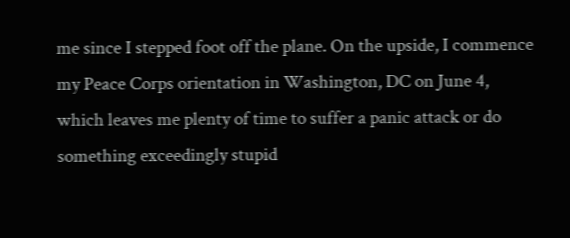me since I stepped foot off the plane. On the upside, I commence my Peace Corps orientation in Washington, DC on June 4, which leaves me plenty of time to suffer a panic attack or do something exceedingly stupid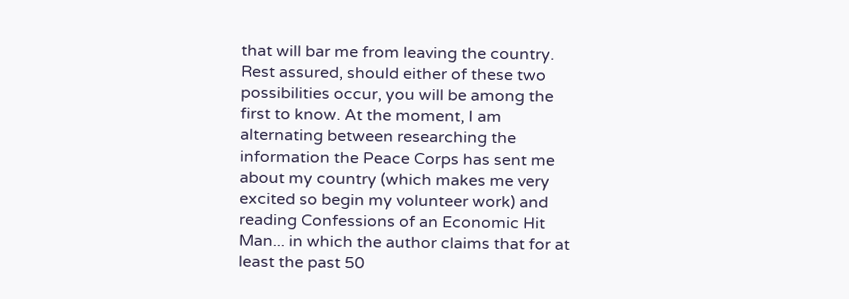that will bar me from leaving the country. Rest assured, should either of these two possibilities occur, you will be among the first to know. At the moment, I am alternating between researching the information the Peace Corps has sent me about my country (which makes me very excited so begin my volunteer work) and reading Confessions of an Economic Hit Man... in which the author claims that for at least the past 50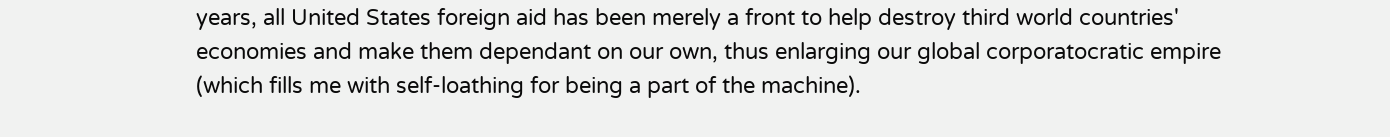years, all United States foreign aid has been merely a front to help destroy third world countries' economies and make them dependant on our own, thus enlarging our global corporatocratic empire (which fills me with self-loathing for being a part of the machine).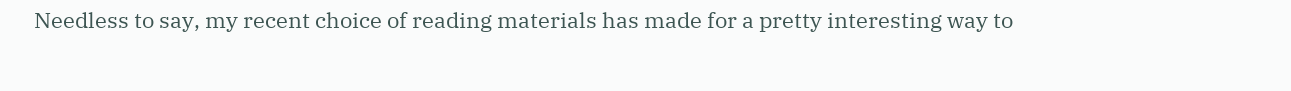Needless to say, my recent choice of reading materials has made for a pretty interesting way to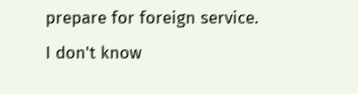prepare for foreign service. I don't know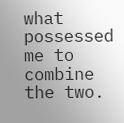what possessed me to combine the two.